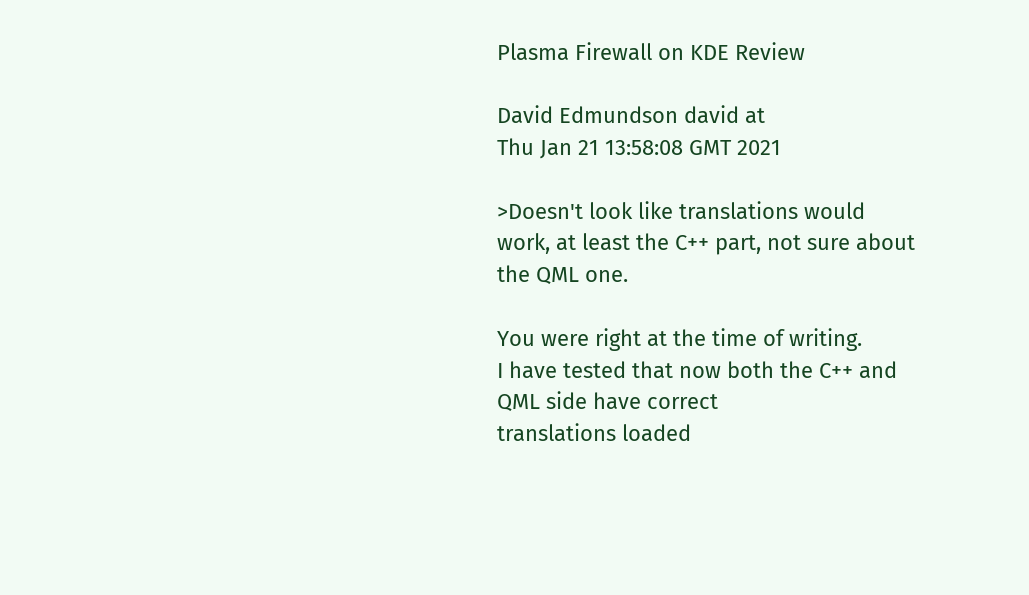Plasma Firewall on KDE Review

David Edmundson david at
Thu Jan 21 13:58:08 GMT 2021

>Doesn't look like translations would work, at least the C++ part, not sure about the QML one.

You were right at the time of writing.
I have tested that now both the C++ and QML side have correct
translations loaded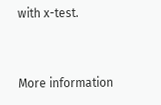with x-test.


More information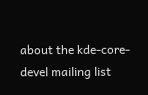about the kde-core-devel mailing list